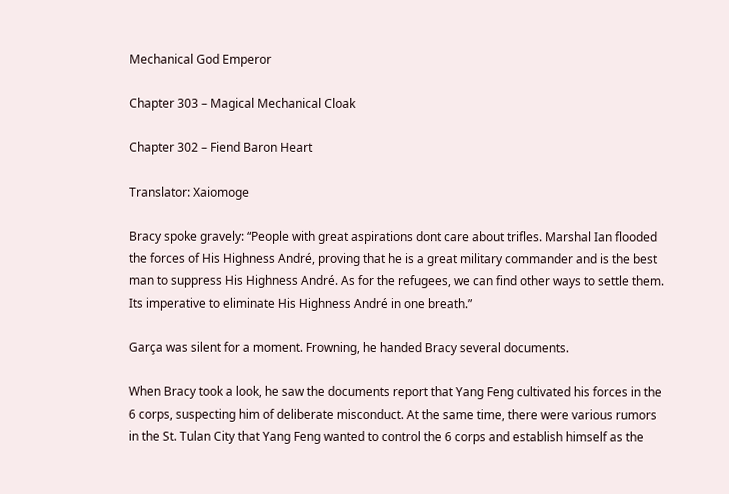Mechanical God Emperor

Chapter 303 – Magical Mechanical Cloak

Chapter 302 – Fiend Baron Heart

Translator: Xaiomoge

Bracy spoke gravely: “People with great aspirations dont care about trifles. Marshal Ian flooded the forces of His Highness André, proving that he is a great military commander and is the best man to suppress His Highness André. As for the refugees, we can find other ways to settle them. Its imperative to eliminate His Highness André in one breath.”

Garça was silent for a moment. Frowning, he handed Bracy several documents.

When Bracy took a look, he saw the documents report that Yang Feng cultivated his forces in the 6 corps, suspecting him of deliberate misconduct. At the same time, there were various rumors in the St. Tulan City that Yang Feng wanted to control the 6 corps and establish himself as the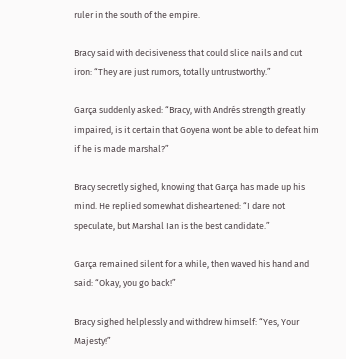ruler in the south of the empire.

Bracy said with decisiveness that could slice nails and cut iron: “They are just rumors, totally untrustworthy.”

Garça suddenly asked: “Bracy, with Andrés strength greatly impaired, is it certain that Goyena wont be able to defeat him if he is made marshal?”

Bracy secretly sighed, knowing that Garça has made up his mind. He replied somewhat disheartened: “I dare not speculate, but Marshal Ian is the best candidate.”

Garça remained silent for a while, then waved his hand and said: “Okay, you go back!”

Bracy sighed helplessly and withdrew himself: “Yes, Your Majesty!”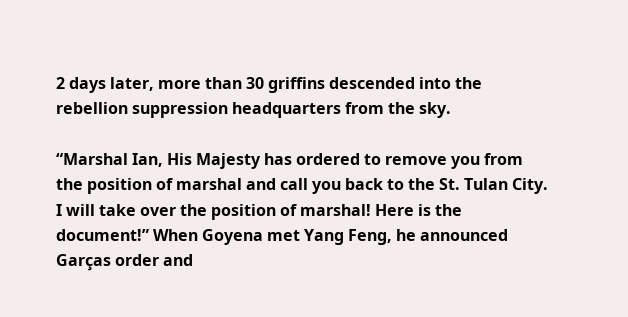2 days later, more than 30 griffins descended into the rebellion suppression headquarters from the sky.

“Marshal Ian, His Majesty has ordered to remove you from the position of marshal and call you back to the St. Tulan City. I will take over the position of marshal! Here is the document!” When Goyena met Yang Feng, he announced Garças order and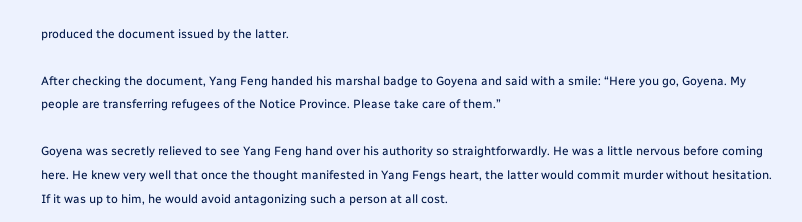produced the document issued by the latter.

After checking the document, Yang Feng handed his marshal badge to Goyena and said with a smile: “Here you go, Goyena. My people are transferring refugees of the Notice Province. Please take care of them.”

Goyena was secretly relieved to see Yang Feng hand over his authority so straightforwardly. He was a little nervous before coming here. He knew very well that once the thought manifested in Yang Fengs heart, the latter would commit murder without hesitation. If it was up to him, he would avoid antagonizing such a person at all cost.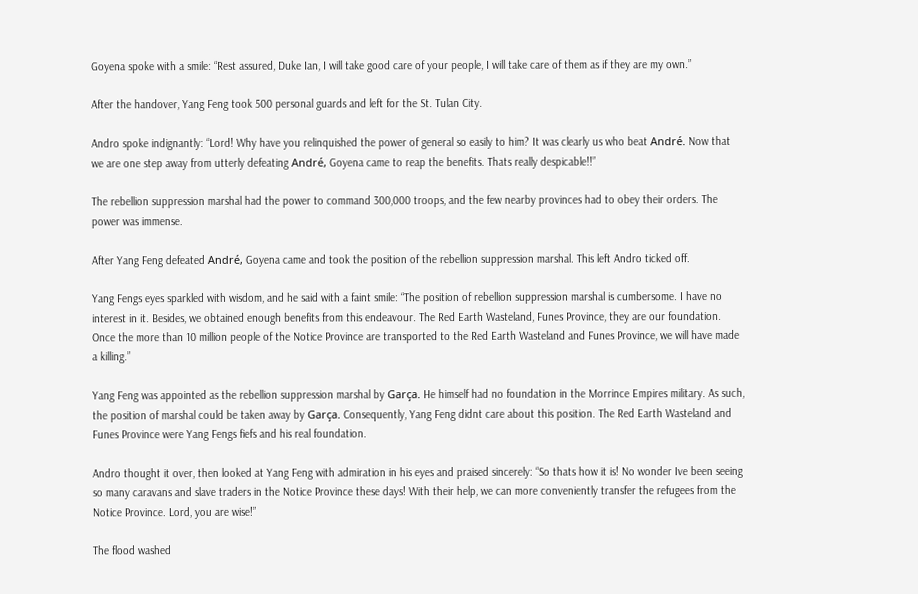Goyena spoke with a smile: “Rest assured, Duke Ian, I will take good care of your people, I will take care of them as if they are my own.”

After the handover, Yang Feng took 500 personal guards and left for the St. Tulan City.

Andro spoke indignantly: “Lord! Why have you relinquished the power of general so easily to him? It was clearly us who beat André. Now that we are one step away from utterly defeating André, Goyena came to reap the benefits. Thats really despicable!!”

The rebellion suppression marshal had the power to command 300,000 troops, and the few nearby provinces had to obey their orders. The power was immense.

After Yang Feng defeated André, Goyena came and took the position of the rebellion suppression marshal. This left Andro ticked off.

Yang Fengs eyes sparkled with wisdom, and he said with a faint smile: “The position of rebellion suppression marshal is cumbersome. I have no interest in it. Besides, we obtained enough benefits from this endeavour. The Red Earth Wasteland, Funes Province, they are our foundation. Once the more than 10 million people of the Notice Province are transported to the Red Earth Wasteland and Funes Province, we will have made a killing.”

Yang Feng was appointed as the rebellion suppression marshal by Garça. He himself had no foundation in the Morrince Empires military. As such, the position of marshal could be taken away by Garça. Consequently, Yang Feng didnt care about this position. The Red Earth Wasteland and Funes Province were Yang Fengs fiefs and his real foundation.

Andro thought it over, then looked at Yang Feng with admiration in his eyes and praised sincerely: “So thats how it is! No wonder Ive been seeing so many caravans and slave traders in the Notice Province these days! With their help, we can more conveniently transfer the refugees from the Notice Province. Lord, you are wise!”

The flood washed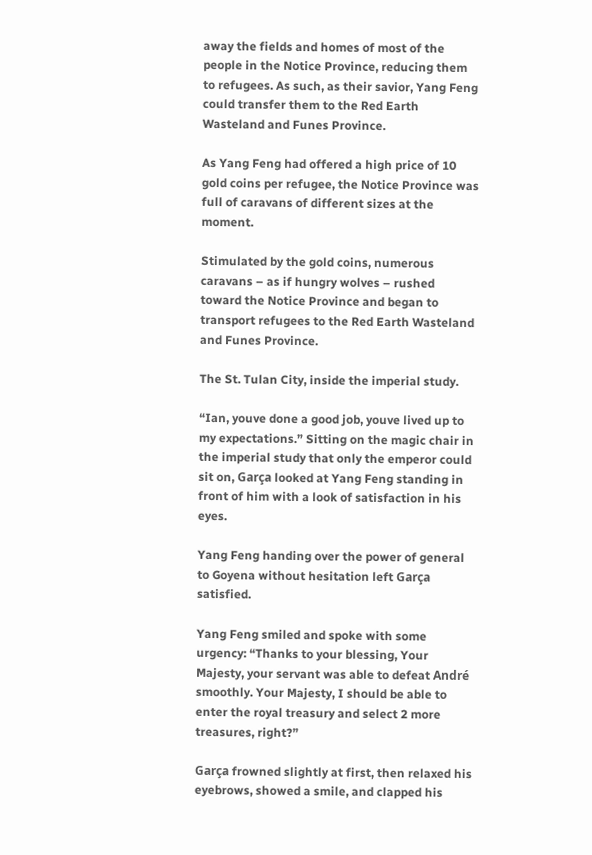away the fields and homes of most of the people in the Notice Province, reducing them to refugees. As such, as their savior, Yang Feng could transfer them to the Red Earth Wasteland and Funes Province.

As Yang Feng had offered a high price of 10 gold coins per refugee, the Notice Province was full of caravans of different sizes at the moment.

Stimulated by the gold coins, numerous caravans – as if hungry wolves – rushed toward the Notice Province and began to transport refugees to the Red Earth Wasteland and Funes Province.

The St. Tulan City, inside the imperial study.

“Ian, youve done a good job, youve lived up to my expectations.” Sitting on the magic chair in the imperial study that only the emperor could sit on, Garça looked at Yang Feng standing in front of him with a look of satisfaction in his eyes.

Yang Feng handing over the power of general to Goyena without hesitation left Garça satisfied.

Yang Feng smiled and spoke with some urgency: “Thanks to your blessing, Your Majesty, your servant was able to defeat André smoothly. Your Majesty, I should be able to enter the royal treasury and select 2 more treasures, right?”

Garça frowned slightly at first, then relaxed his eyebrows, showed a smile, and clapped his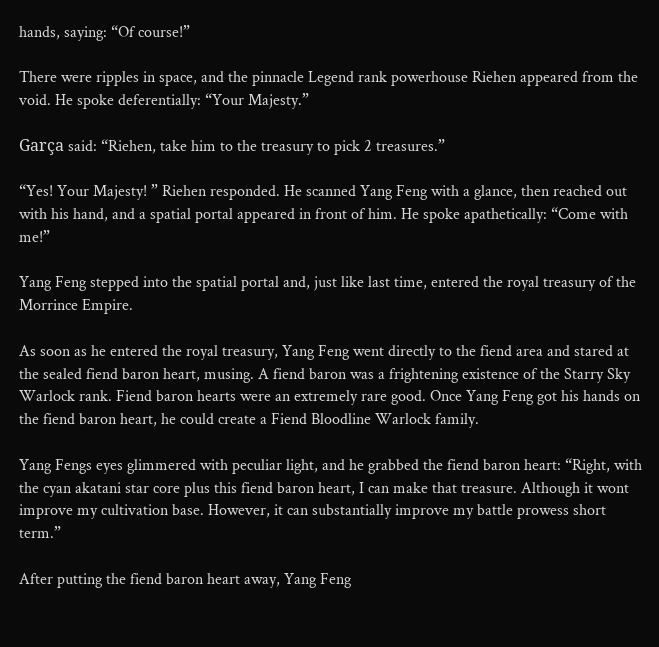hands, saying: “Of course!”

There were ripples in space, and the pinnacle Legend rank powerhouse Riehen appeared from the void. He spoke deferentially: “Your Majesty.”

Garça said: “Riehen, take him to the treasury to pick 2 treasures.”

“Yes! Your Majesty! ” Riehen responded. He scanned Yang Feng with a glance, then reached out with his hand, and a spatial portal appeared in front of him. He spoke apathetically: “Come with me!”

Yang Feng stepped into the spatial portal and, just like last time, entered the royal treasury of the Morrince Empire.

As soon as he entered the royal treasury, Yang Feng went directly to the fiend area and stared at the sealed fiend baron heart, musing. A fiend baron was a frightening existence of the Starry Sky Warlock rank. Fiend baron hearts were an extremely rare good. Once Yang Feng got his hands on the fiend baron heart, he could create a Fiend Bloodline Warlock family.

Yang Fengs eyes glimmered with peculiar light, and he grabbed the fiend baron heart: “Right, with the cyan akatani star core plus this fiend baron heart, I can make that treasure. Although it wont improve my cultivation base. However, it can substantially improve my battle prowess short term.”

After putting the fiend baron heart away, Yang Feng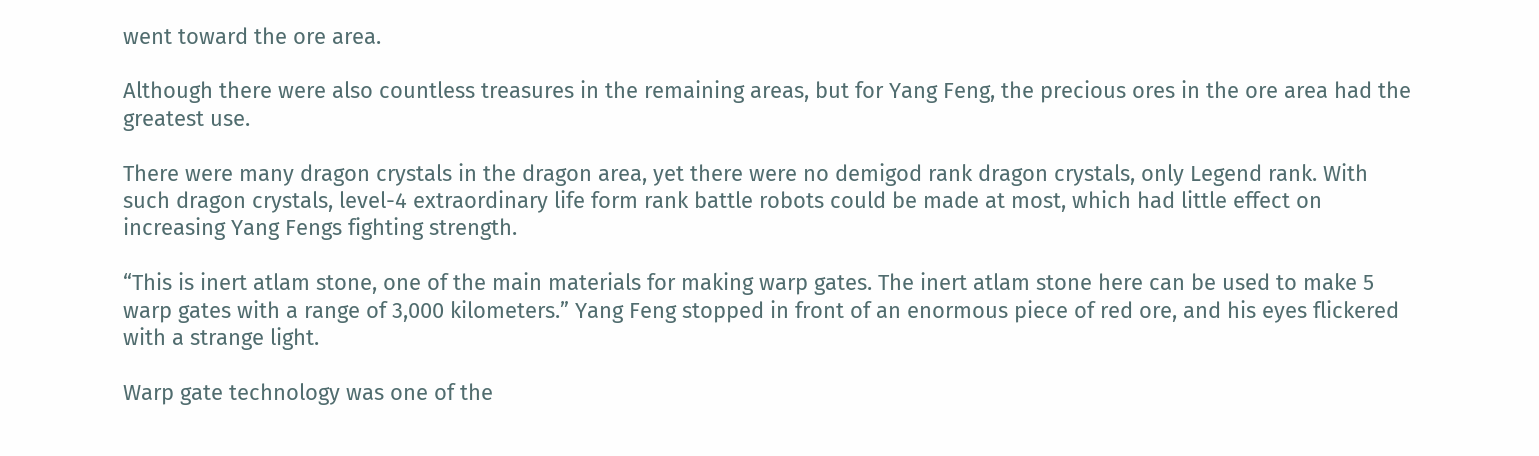went toward the ore area.

Although there were also countless treasures in the remaining areas, but for Yang Feng, the precious ores in the ore area had the greatest use.

There were many dragon crystals in the dragon area, yet there were no demigod rank dragon crystals, only Legend rank. With such dragon crystals, level-4 extraordinary life form rank battle robots could be made at most, which had little effect on increasing Yang Fengs fighting strength.

“This is inert atlam stone, one of the main materials for making warp gates. The inert atlam stone here can be used to make 5 warp gates with a range of 3,000 kilometers.” Yang Feng stopped in front of an enormous piece of red ore, and his eyes flickered with a strange light.

Warp gate technology was one of the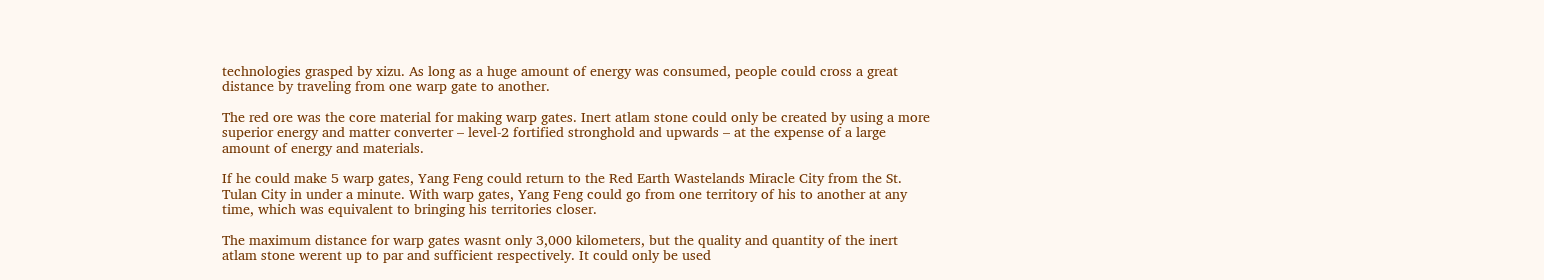technologies grasped by xizu. As long as a huge amount of energy was consumed, people could cross a great distance by traveling from one warp gate to another.

The red ore was the core material for making warp gates. Inert atlam stone could only be created by using a more superior energy and matter converter – level-2 fortified stronghold and upwards – at the expense of a large amount of energy and materials.

If he could make 5 warp gates, Yang Feng could return to the Red Earth Wastelands Miracle City from the St. Tulan City in under a minute. With warp gates, Yang Feng could go from one territory of his to another at any time, which was equivalent to bringing his territories closer.

The maximum distance for warp gates wasnt only 3,000 kilometers, but the quality and quantity of the inert atlam stone werent up to par and sufficient respectively. It could only be used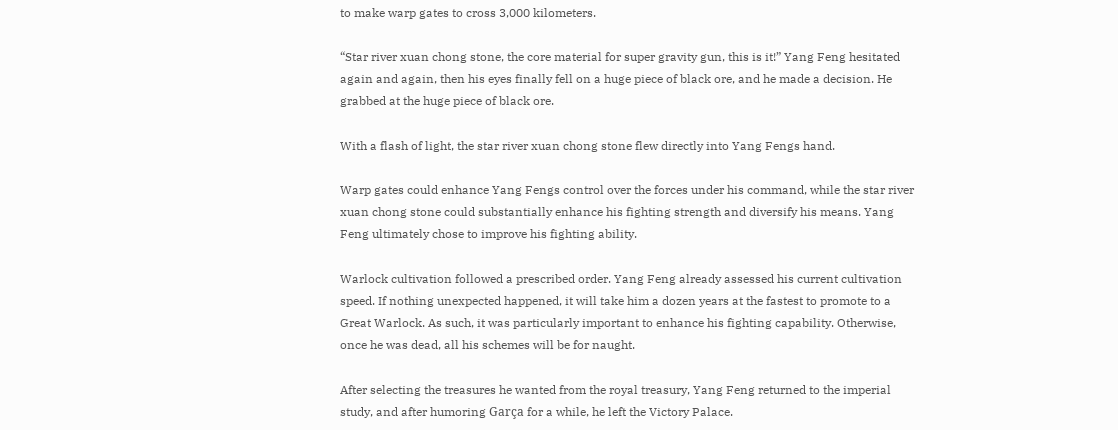to make warp gates to cross 3,000 kilometers.

“Star river xuan chong stone, the core material for super gravity gun, this is it!” Yang Feng hesitated again and again, then his eyes finally fell on a huge piece of black ore, and he made a decision. He grabbed at the huge piece of black ore.

With a flash of light, the star river xuan chong stone flew directly into Yang Fengs hand.

Warp gates could enhance Yang Fengs control over the forces under his command, while the star river xuan chong stone could substantially enhance his fighting strength and diversify his means. Yang Feng ultimately chose to improve his fighting ability.

Warlock cultivation followed a prescribed order. Yang Feng already assessed his current cultivation speed. If nothing unexpected happened, it will take him a dozen years at the fastest to promote to a Great Warlock. As such, it was particularly important to enhance his fighting capability. Otherwise, once he was dead, all his schemes will be for naught.

After selecting the treasures he wanted from the royal treasury, Yang Feng returned to the imperial study, and after humoring Garça for a while, he left the Victory Palace.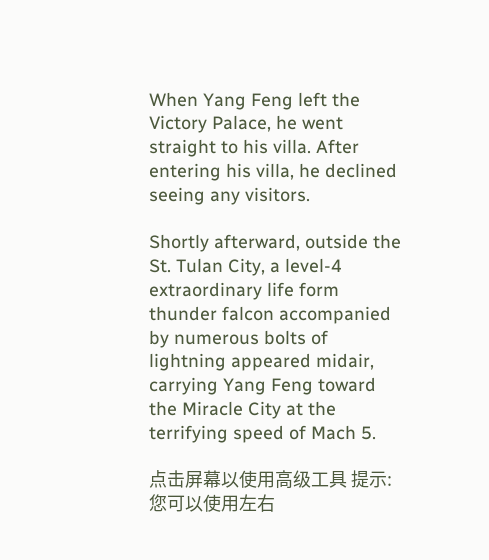When Yang Feng left the Victory Palace, he went straight to his villa. After entering his villa, he declined seeing any visitors.

Shortly afterward, outside the St. Tulan City, a level-4 extraordinary life form thunder falcon accompanied by numerous bolts of lightning appeared midair, carrying Yang Feng toward the Miracle City at the terrifying speed of Mach 5.

点击屏幕以使用高级工具 提示:您可以使用左右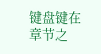键盘键在章节之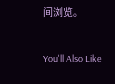间浏览。

You'll Also Like